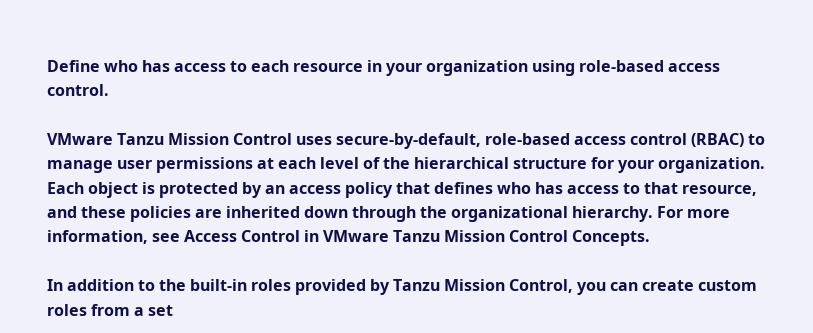Define who has access to each resource in your organization using role-based access control.

VMware Tanzu Mission Control uses secure-by-default, role-based access control (RBAC) to manage user permissions at each level of the hierarchical structure for your organization. Each object is protected by an access policy that defines who has access to that resource, and these policies are inherited down through the organizational hierarchy. For more information, see Access Control in VMware Tanzu Mission Control Concepts.

In addition to the built-in roles provided by Tanzu Mission Control, you can create custom roles from a set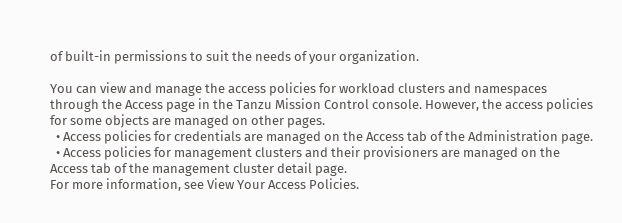of built-in permissions to suit the needs of your organization.

You can view and manage the access policies for workload clusters and namespaces through the Access page in the Tanzu Mission Control console. However, the access policies for some objects are managed on other pages.
  • Access policies for credentials are managed on the Access tab of the Administration page.
  • Access policies for management clusters and their provisioners are managed on the Access tab of the management cluster detail page.
For more information, see View Your Access Policies.